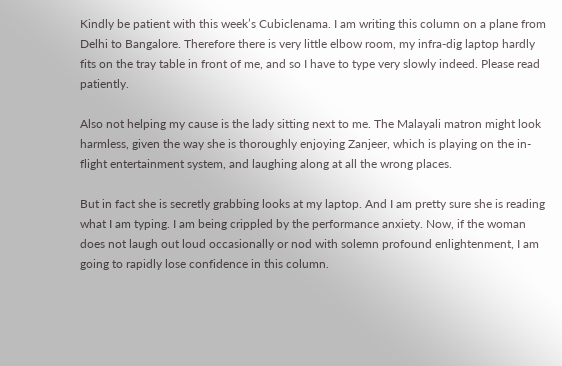Kindly be patient with this week’s Cubiclenama. I am writing this column on a plane from Delhi to Bangalore. Therefore there is very little elbow room, my infra-dig laptop hardly fits on the tray table in front of me, and so I have to type very slowly indeed. Please read patiently.

Also not helping my cause is the lady sitting next to me. The Malayali matron might look harmless, given the way she is thoroughly enjoying Zanjeer, which is playing on the in-flight entertainment system, and laughing along at all the wrong places.

But in fact she is secretly grabbing looks at my laptop. And I am pretty sure she is reading what I am typing. I am being crippled by the performance anxiety. Now, if the woman does not laugh out loud occasionally or nod with solemn profound enlightenment, I am going to rapidly lose confidence in this column.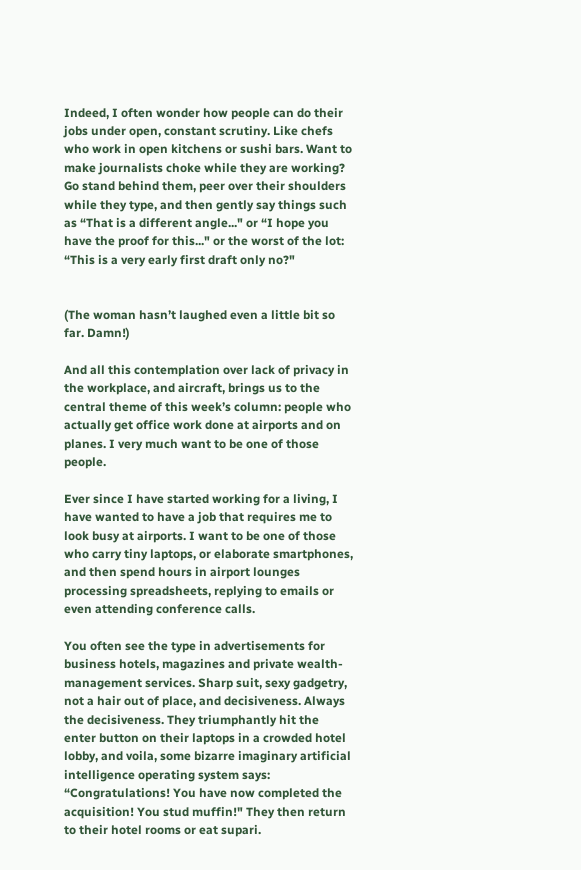Indeed, I often wonder how people can do their jobs under open, constant scrutiny. Like chefs who work in open kitchens or sushi bars. Want to make journalists choke while they are working? Go stand behind them, peer over their shoulders while they type, and then gently say things such as “That is a different angle..." or “I hope you have the proof for this..." or the worst of the lot: “This is a very early first draft only no?"


(The woman hasn’t laughed even a little bit so far. Damn!)

And all this contemplation over lack of privacy in the workplace, and aircraft, brings us to the central theme of this week’s column: people who actually get office work done at airports and on planes. I very much want to be one of those people.

Ever since I have started working for a living, I have wanted to have a job that requires me to look busy at airports. I want to be one of those who carry tiny laptops, or elaborate smartphones, and then spend hours in airport lounges processing spreadsheets, replying to emails or even attending conference calls.

You often see the type in advertisements for business hotels, magazines and private wealth-management services. Sharp suit, sexy gadgetry, not a hair out of place, and decisiveness. Always the decisiveness. They triumphantly hit the enter button on their laptops in a crowded hotel lobby, and voila, some bizarre imaginary artificial intelligence operating system says: “Congratulations! You have now completed the acquisition! You stud muffin!" They then return to their hotel rooms or eat supari.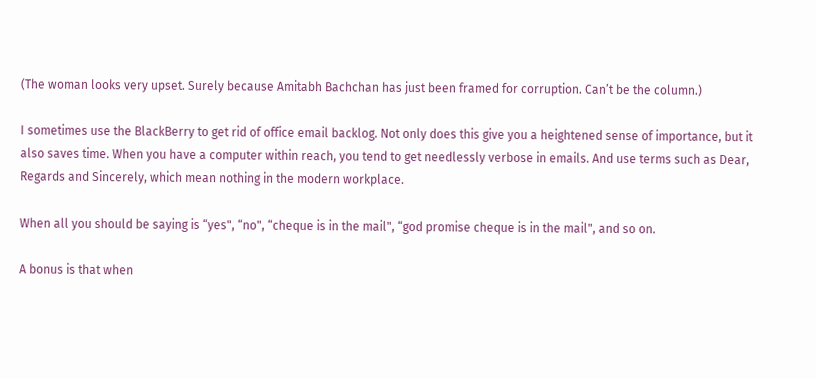(The woman looks very upset. Surely because Amitabh Bachchan has just been framed for corruption. Can’t be the column.)

I sometimes use the BlackBerry to get rid of office email backlog. Not only does this give you a heightened sense of importance, but it also saves time. When you have a computer within reach, you tend to get needlessly verbose in emails. And use terms such as Dear, Regards and Sincerely, which mean nothing in the modern workplace.

When all you should be saying is “yes", “no", “cheque is in the mail", “god promise cheque is in the mail", and so on.

A bonus is that when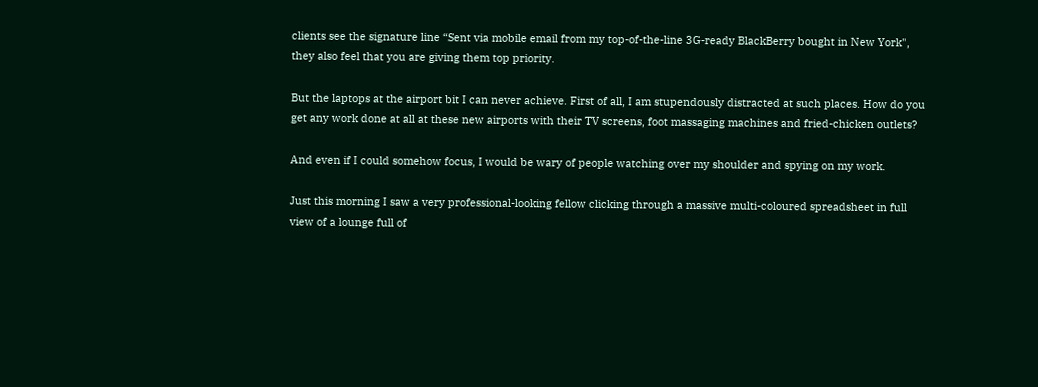clients see the signature line “Sent via mobile email from my top-of-the-line 3G-ready BlackBerry bought in New York", they also feel that you are giving them top priority.

But the laptops at the airport bit I can never achieve. First of all, I am stupendously distracted at such places. How do you get any work done at all at these new airports with their TV screens, foot massaging machines and fried-chicken outlets?

And even if I could somehow focus, I would be wary of people watching over my shoulder and spying on my work.

Just this morning I saw a very professional-looking fellow clicking through a massive multi-coloured spreadsheet in full view of a lounge full of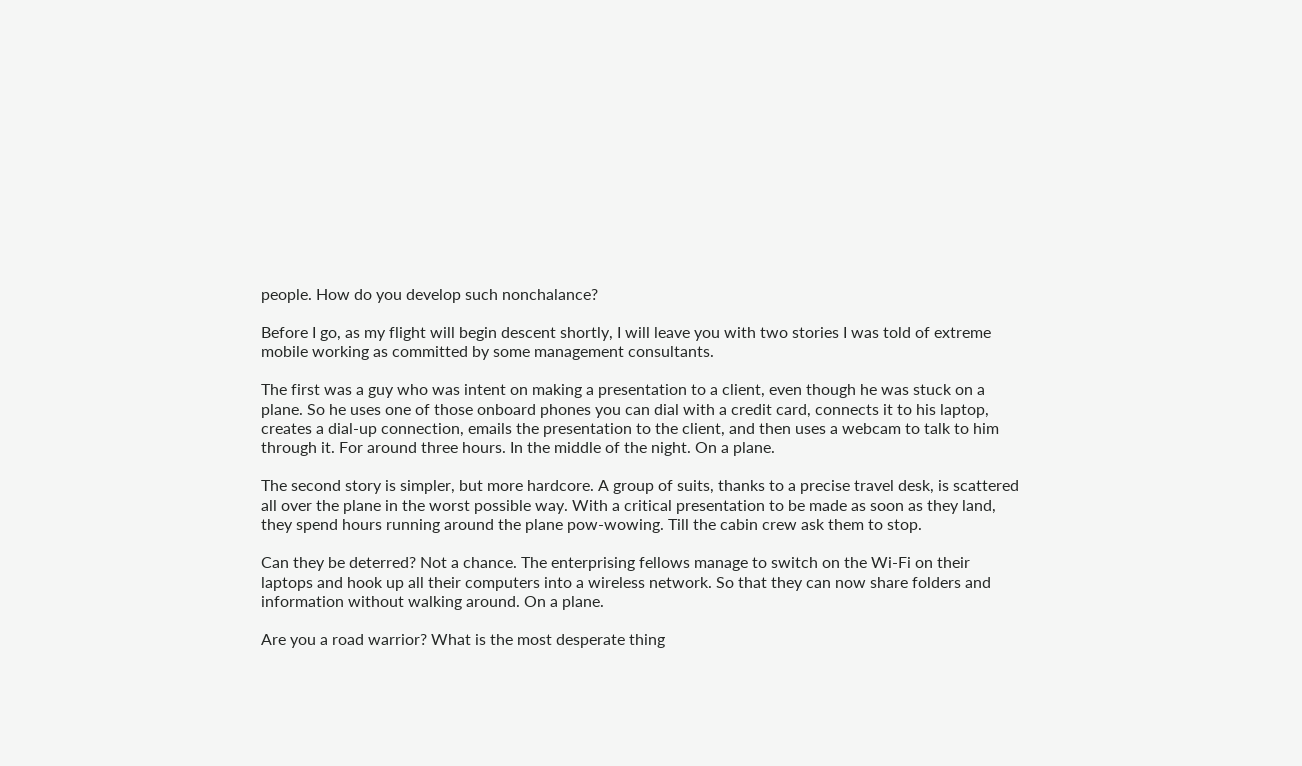people. How do you develop such nonchalance?

Before I go, as my flight will begin descent shortly, I will leave you with two stories I was told of extreme mobile working as committed by some management consultants.

The first was a guy who was intent on making a presentation to a client, even though he was stuck on a plane. So he uses one of those onboard phones you can dial with a credit card, connects it to his laptop, creates a dial-up connection, emails the presentation to the client, and then uses a webcam to talk to him through it. For around three hours. In the middle of the night. On a plane.

The second story is simpler, but more hardcore. A group of suits, thanks to a precise travel desk, is scattered all over the plane in the worst possible way. With a critical presentation to be made as soon as they land, they spend hours running around the plane pow-wowing. Till the cabin crew ask them to stop.

Can they be deterred? Not a chance. The enterprising fellows manage to switch on the Wi-Fi on their laptops and hook up all their computers into a wireless network. So that they can now share folders and information without walking around. On a plane.

Are you a road warrior? What is the most desperate thing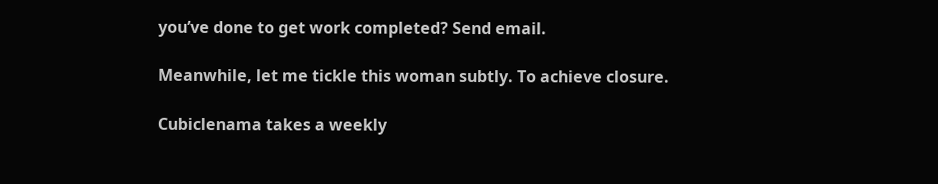you’ve done to get work completed? Send email.

Meanwhile, let me tickle this woman subtly. To achieve closure.

Cubiclenama takes a weekly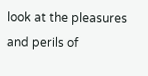look at the pleasures and perils of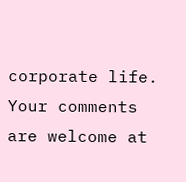corporate life. Your comments are welcome at